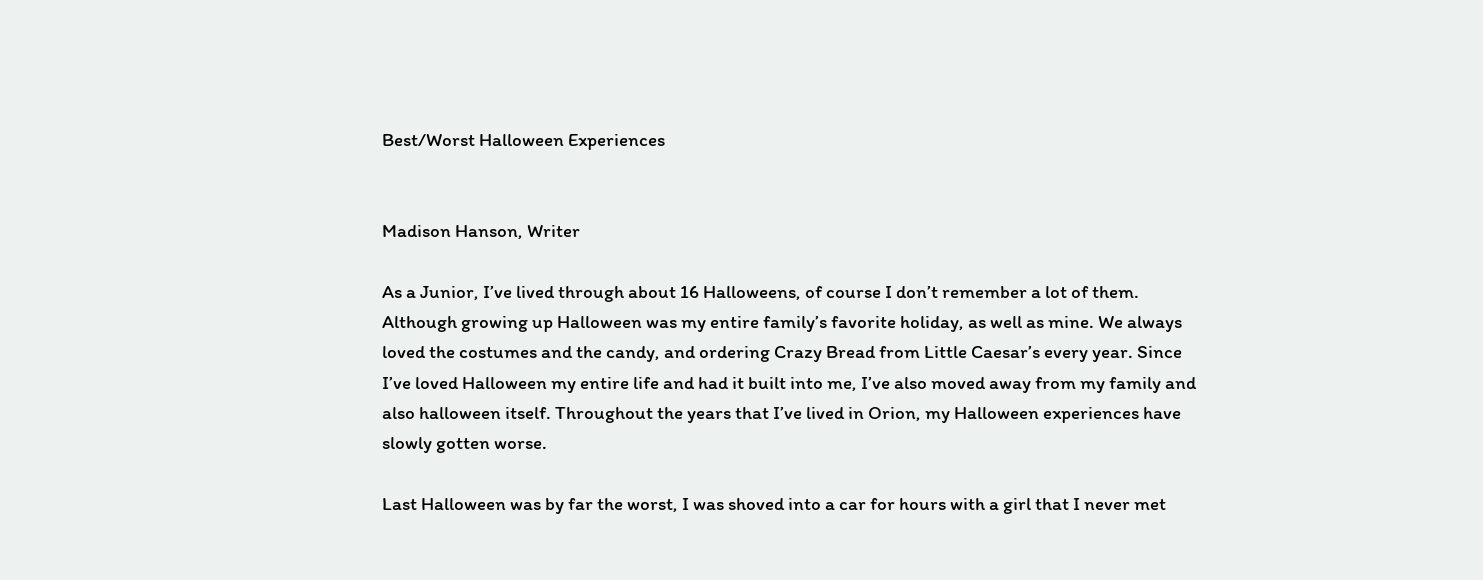Best/Worst Halloween Experiences


Madison Hanson, Writer

As a Junior, I’ve lived through about 16 Halloweens, of course I don’t remember a lot of them. Although growing up Halloween was my entire family’s favorite holiday, as well as mine. We always loved the costumes and the candy, and ordering Crazy Bread from Little Caesar’s every year. Since I’ve loved Halloween my entire life and had it built into me, I’ve also moved away from my family and also halloween itself. Throughout the years that I’ve lived in Orion, my Halloween experiences have slowly gotten worse.

Last Halloween was by far the worst, I was shoved into a car for hours with a girl that I never met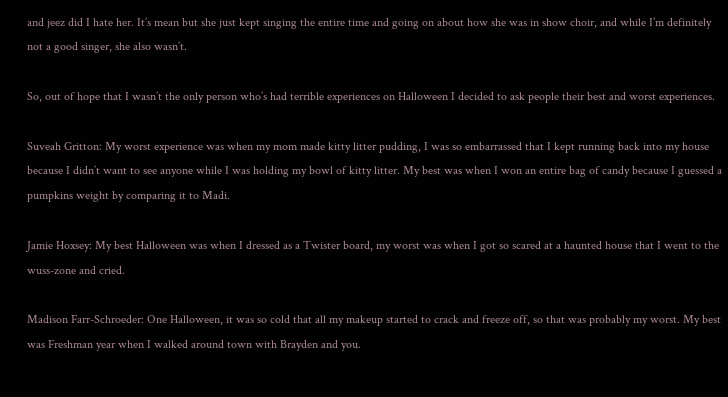and jeez did I hate her. It’s mean but she just kept singing the entire time and going on about how she was in show choir, and while I’m definitely not a good singer, she also wasn’t.

So, out of hope that I wasn’t the only person who’s had terrible experiences on Halloween I decided to ask people their best and worst experiences.

Suveah Gritton: My worst experience was when my mom made kitty litter pudding, I was so embarrassed that I kept running back into my house because I didn’t want to see anyone while I was holding my bowl of kitty litter. My best was when I won an entire bag of candy because I guessed a pumpkins weight by comparing it to Madi.

Jamie Hoxsey: My best Halloween was when I dressed as a Twister board, my worst was when I got so scared at a haunted house that I went to the wuss-zone and cried.

Madison Farr-Schroeder: One Halloween, it was so cold that all my makeup started to crack and freeze off, so that was probably my worst. My best was Freshman year when I walked around town with Brayden and you.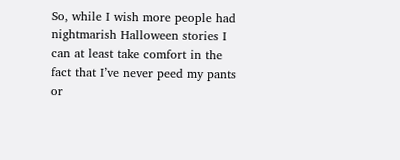So, while I wish more people had nightmarish Halloween stories I can at least take comfort in the fact that I’ve never peed my pants or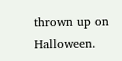thrown up on Halloween.